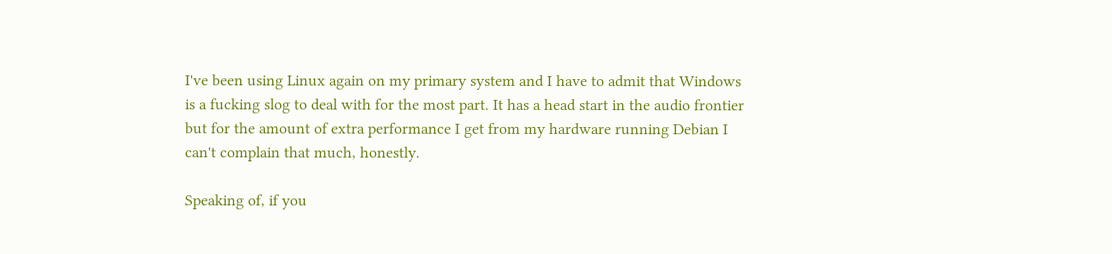I've been using Linux again on my primary system and I have to admit that Windows is a fucking slog to deal with for the most part. It has a head start in the audio frontier but for the amount of extra performance I get from my hardware running Debian I can't complain that much, honestly.

Speaking of, if you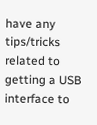have any tips/tricks related to getting a USB interface to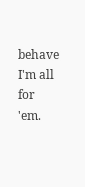behave I'm all for 'em.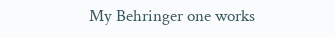My Behringer one works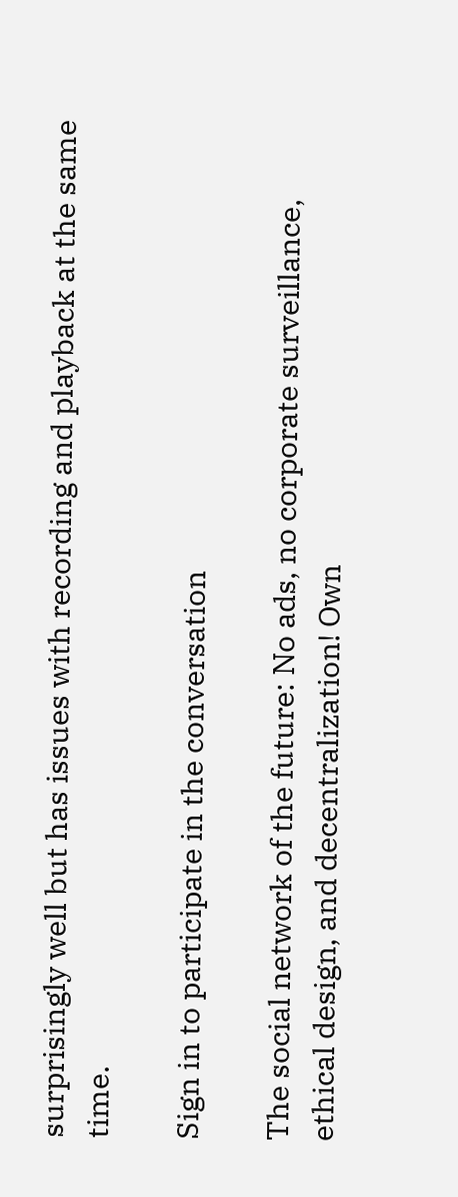surprisingly well but has issues with recording and playback at the same time.

Sign in to participate in the conversation

The social network of the future: No ads, no corporate surveillance, ethical design, and decentralization! Own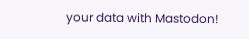your data with Mastodon!